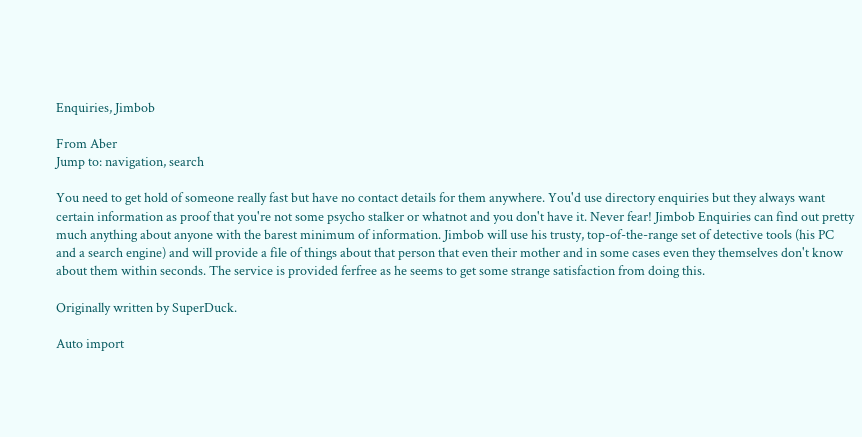Enquiries, Jimbob

From Aber
Jump to: navigation, search

You need to get hold of someone really fast but have no contact details for them anywhere. You'd use directory enquiries but they always want certain information as proof that you're not some psycho stalker or whatnot and you don't have it. Never fear! Jimbob Enquiries can find out pretty much anything about anyone with the barest minimum of information. Jimbob will use his trusty, top-of-the-range set of detective tools (his PC and a search engine) and will provide a file of things about that person that even their mother and in some cases even they themselves don't know about them within seconds. The service is provided ferfree as he seems to get some strange satisfaction from doing this.

Originally written by SuperDuck.

Auto import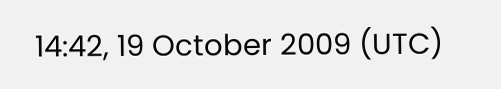14:42, 19 October 2009 (UTC)